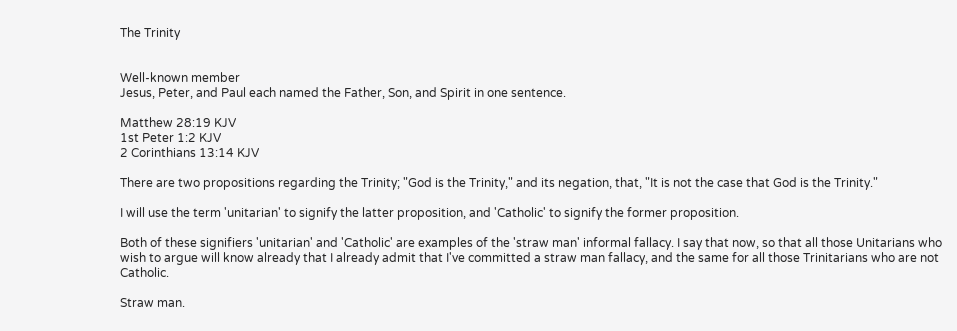The Trinity


Well-known member
Jesus, Peter, and Paul each named the Father, Son, and Spirit in one sentence.

Matthew 28:19 KJV
1st Peter 1:2 KJV
2 Corinthians 13:14 KJV

There are two propositions regarding the Trinity; "God is the Trinity," and its negation, that, "It is not the case that God is the Trinity."

I will use the term 'unitarian' to signify the latter proposition, and 'Catholic' to signify the former proposition.

Both of these signifiers 'unitarian' and 'Catholic' are examples of the 'straw man' informal fallacy. I say that now, so that all those Unitarians who wish to argue will know already that I already admit that I've committed a straw man fallacy, and the same for all those Trinitarians who are not Catholic.

Straw man.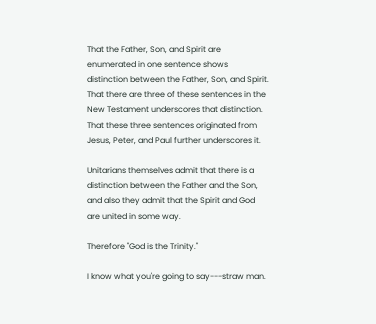That the Father, Son, and Spirit are enumerated in one sentence shows distinction between the Father, Son, and Spirit. That there are three of these sentences in the New Testament underscores that distinction. That these three sentences originated from Jesus, Peter, and Paul further underscores it.

Unitarians themselves admit that there is a distinction between the Father and the Son, and also they admit that the Spirit and God are united in some way.

Therefore "God is the Trinity."

I know what you're going to say---straw man.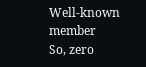Well-known member
So, zero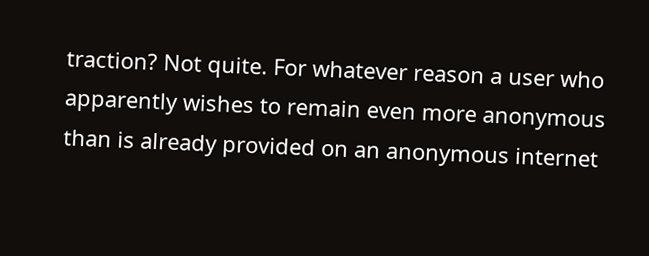traction? Not quite. For whatever reason a user who apparently wishes to remain even more anonymous than is already provided on an anonymous internet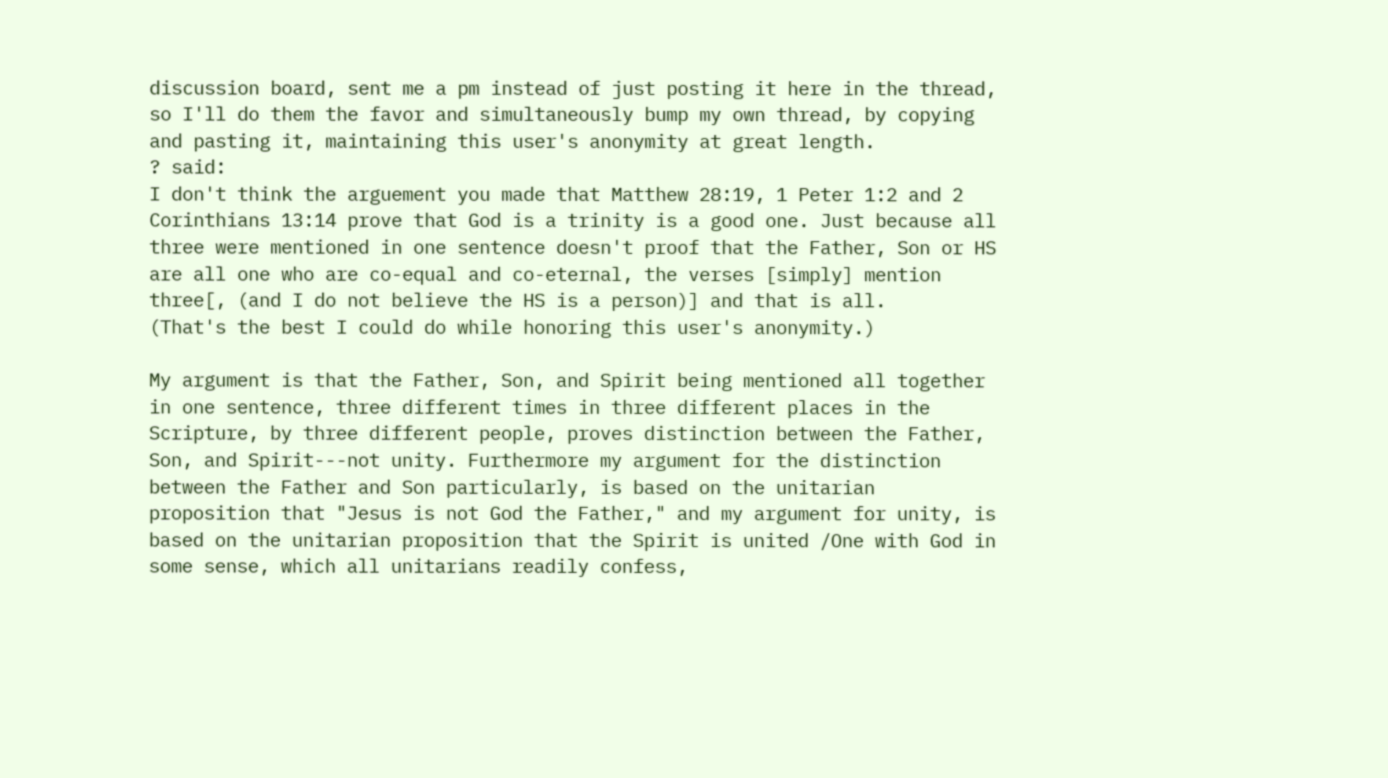discussion board, sent me a pm instead of just posting it here in the thread, so I'll do them the favor and simultaneously bump my own thread, by copying and pasting it, maintaining this user's anonymity at great length.
? said:
I don't think the arguement you made that Matthew 28:19, 1 Peter 1:2 and 2 Corinthians 13:14 prove that God is a trinity is a good one. Just because all three were mentioned in one sentence doesn't proof that the Father, Son or HS are all one who are co-equal and co-eternal, the verses [simply] mention three[, (and I do not believe the HS is a person)] and that is all.
(That's the best I could do while honoring this user's anonymity.)

My argument is that the Father, Son, and Spirit being mentioned all together in one sentence, three different times in three different places in the Scripture, by three different people, proves distinction between the Father, Son, and Spirit---not unity. Furthermore my argument for the distinction between the Father and Son particularly, is based on the unitarian proposition that "Jesus is not God the Father," and my argument for unity, is based on the unitarian proposition that the Spirit is united /One with God in some sense, which all unitarians readily confess,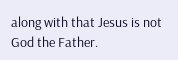along with that Jesus is not God the Father.